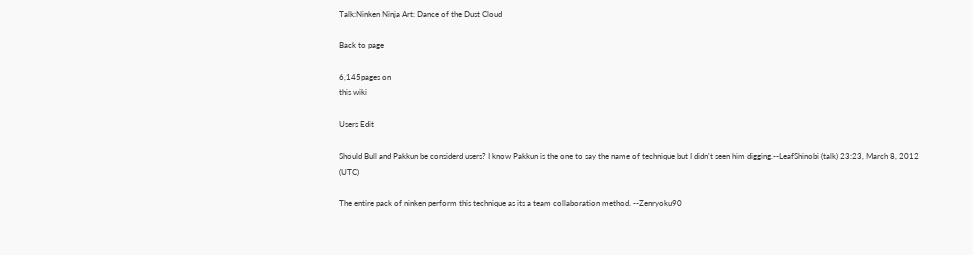Talk:Ninken Ninja Art: Dance of the Dust Cloud

Back to page

6,145pages on
this wiki

Users Edit

Should Bull and Pakkun be considerd users? I know Pakkun is the one to say the name of technique but I didn't seen him digging.--LeafShinobi (talk) 23:23, March 8, 2012 (UTC)

The entire pack of ninken perform this technique as its a team collaboration method. --Zenryoku90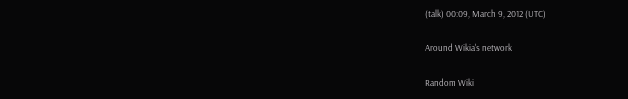(talk) 00:09, March 9, 2012 (UTC)

Around Wikia's network

Random Wiki